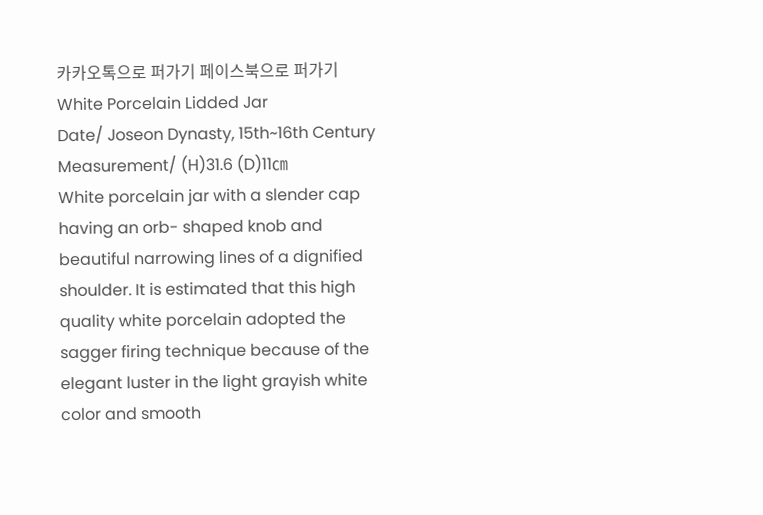카카오톡으로 퍼가기 페이스북으로 퍼가기
White Porcelain Lidded Jar
Date/ Joseon Dynasty, 15th~16th Century
Measurement/ (H)31.6 (D)11㎝
White porcelain jar with a slender cap having an orb- shaped knob and beautiful narrowing lines of a dignified shoulder. It is estimated that this high quality white porcelain adopted the sagger firing technique because of the elegant luster in the light grayish white color and smooth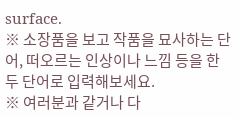surface.
※ 소장품을 보고 작품을 묘사하는 단어, 떠오르는 인상이나 느낌 등을 한 두 단어로 입력해보세요.
※ 여러분과 같거나 다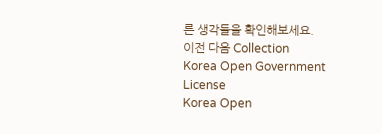른 생각들을 확인해보세요.
이전 다음 Collection
Korea Open Government License
Korea Open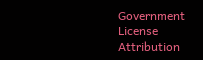Government License
Attribution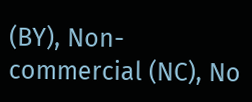(BY), Non-commercial (NC), No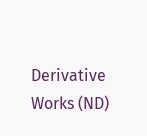Derivative Works (ND)